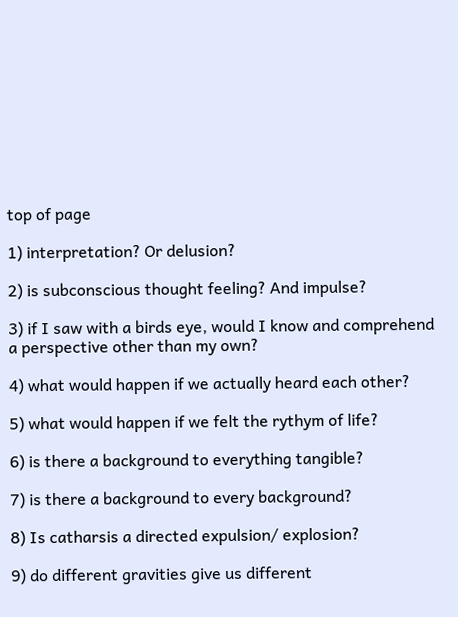top of page

1) interpretation? Or delusion?

2) is subconscious thought feeling? And impulse?

3) if I saw with a birds eye, would I know and comprehend a perspective other than my own?

4) what would happen if we actually heard each other?

5) what would happen if we felt the rythym of life?

6) is there a background to everything tangible?

7) is there a background to every background?

8) Is catharsis a directed expulsion/ explosion?

9) do different gravities give us different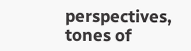perspectives, tones of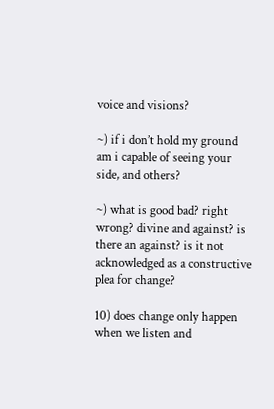voice and visions?

~) if i don’t hold my ground am i capable of seeing your side, and others?

~) what is good bad? right wrong? divine and against? is there an against? is it not acknowledged as a constructive plea for change?

10) does change only happen when we listen and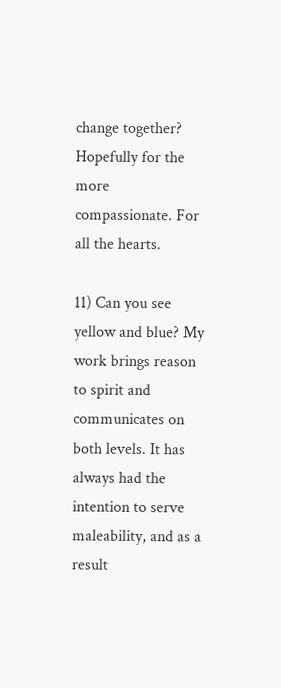change together? Hopefully for the more compassionate. For all the hearts.

11) Can you see yellow and blue? My work brings reason to spirit and communicates on both levels. It has always had the intention to serve maleability, and as a result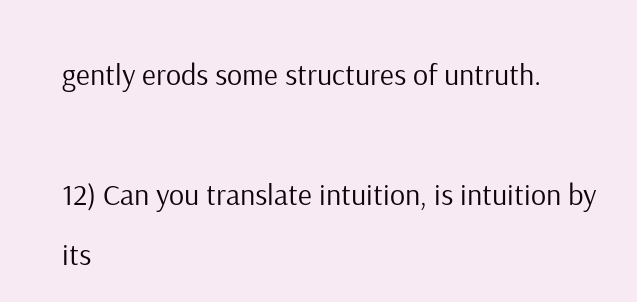gently erods some structures of untruth.

12) Can you translate intuition, is intuition by its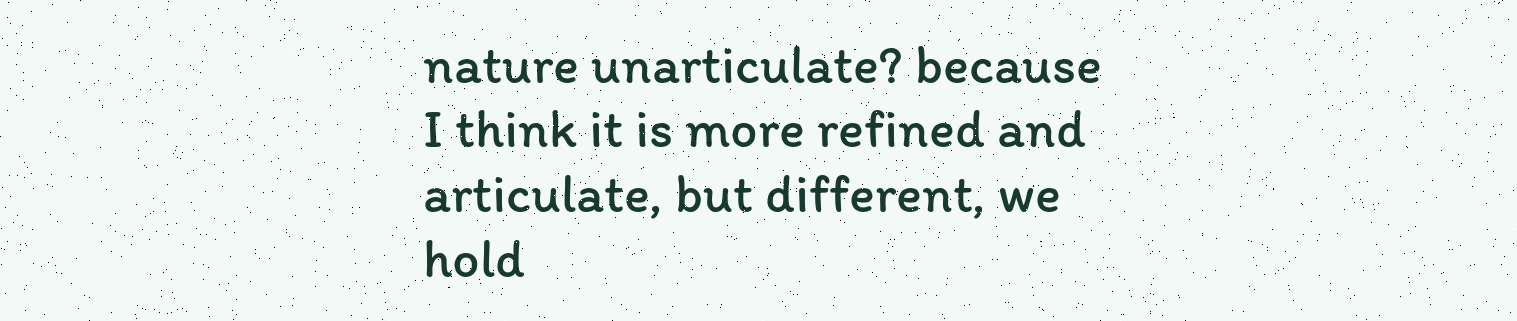nature unarticulate? because I think it is more refined and articulate, but different, we hold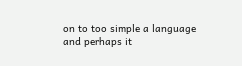on to too simple a language and perhaps it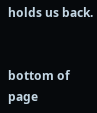holds us back.


bottom of page